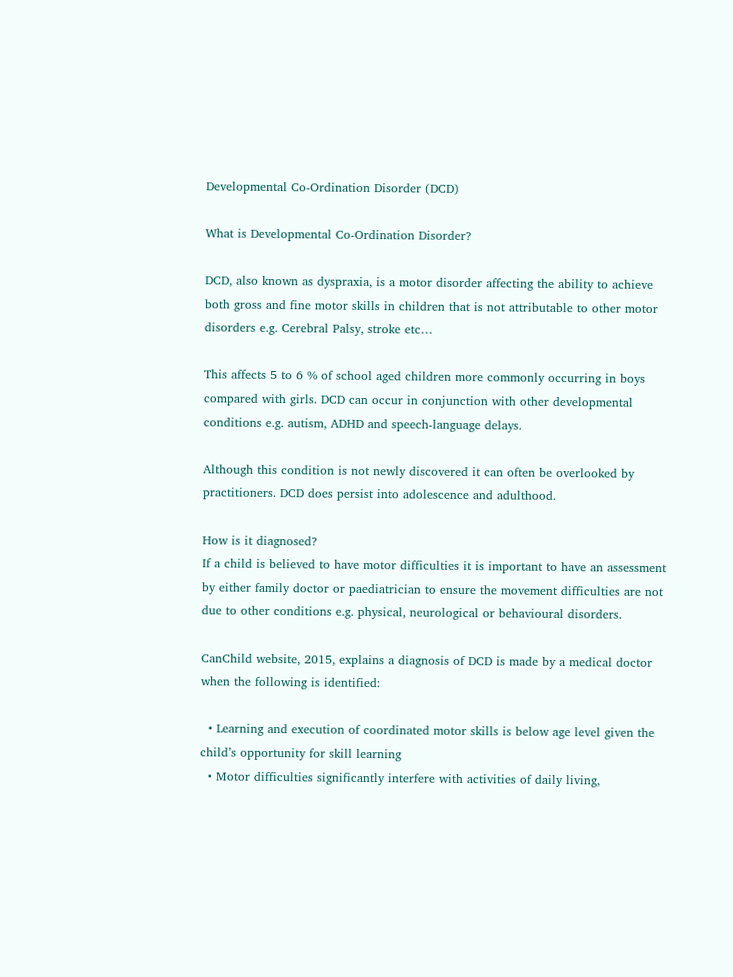Developmental Co-Ordination Disorder (DCD)

What is Developmental Co-Ordination Disorder?

DCD, also known as dyspraxia, is a motor disorder affecting the ability to achieve both gross and fine motor skills in children that is not attributable to other motor disorders e.g. Cerebral Palsy, stroke etc…

This affects 5 to 6 % of school aged children more commonly occurring in boys compared with girls. DCD can occur in conjunction with other developmental conditions e.g. autism, ADHD and speech-language delays.

Although this condition is not newly discovered it can often be overlooked by practitioners. DCD does persist into adolescence and adulthood.

How is it diagnosed?
If a child is believed to have motor difficulties it is important to have an assessment by either family doctor or paediatrician to ensure the movement difficulties are not due to other conditions e.g. physical, neurological or behavioural disorders.

CanChild website, 2015, explains a diagnosis of DCD is made by a medical doctor when the following is identified:

  • Learning and execution of coordinated motor skills is below age level given the child’s opportunity for skill learning
  • Motor difficulties significantly interfere with activities of daily living,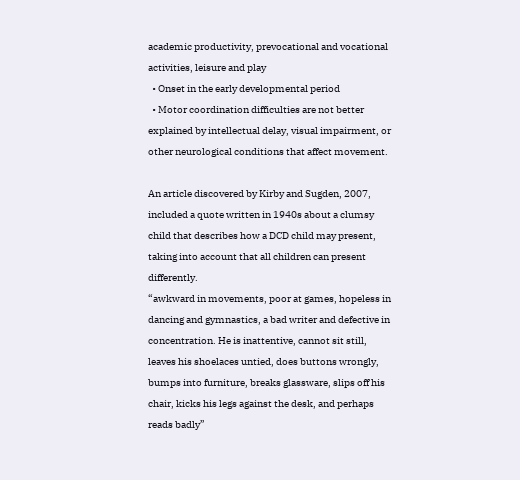academic productivity, prevocational and vocational activities, leisure and play
  • Onset in the early developmental period
  • Motor coordination difficulties are not better explained by intellectual delay, visual impairment, or other neurological conditions that affect movement.

An article discovered by Kirby and Sugden, 2007, included a quote written in 1940s about a clumsy child that describes how a DCD child may present, taking into account that all children can present differently.
“awkward in movements, poor at games, hopeless in dancing and gymnastics, a bad writer and defective in concentration. He is inattentive, cannot sit still, leaves his shoelaces untied, does buttons wrongly, bumps into furniture, breaks glassware, slips off his chair, kicks his legs against the desk, and perhaps reads badly”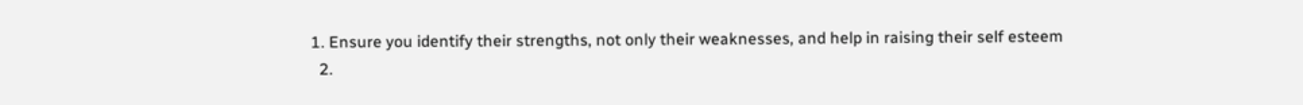1. Ensure you identify their strengths, not only their weaknesses, and help in raising their self esteem
  2.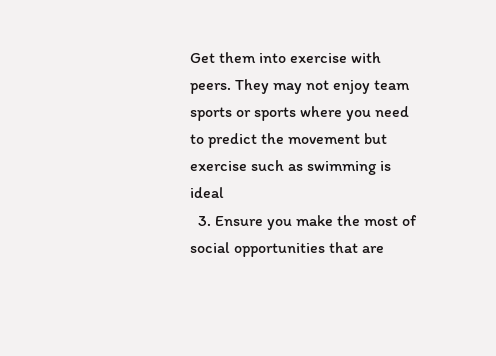Get them into exercise with peers. They may not enjoy team sports or sports where you need to predict the movement but exercise such as swimming is ideal
  3. Ensure you make the most of social opportunities that are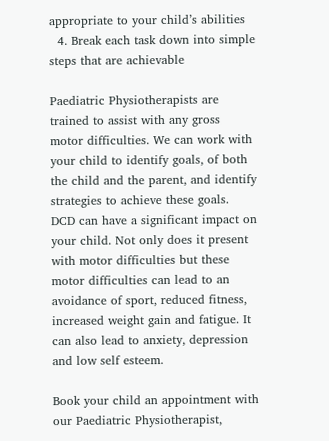appropriate to your child’s abilities
  4. Break each task down into simple steps that are achievable

Paediatric Physiotherapists are trained to assist with any gross motor difficulties. We can work with your child to identify goals, of both the child and the parent, and identify strategies to achieve these goals.
DCD can have a significant impact on your child. Not only does it present with motor difficulties but these motor difficulties can lead to an avoidance of sport, reduced fitness, increased weight gain and fatigue. It can also lead to anxiety, depression and low self esteem.

Book your child an appointment with our Paediatric Physiotherapist,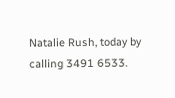Natalie Rush, today by calling 3491 6533.